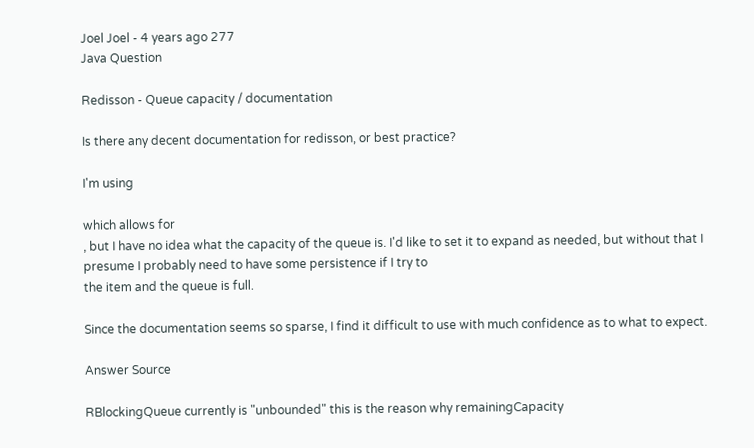Joel Joel - 4 years ago 277
Java Question

Redisson - Queue capacity / documentation

Is there any decent documentation for redisson, or best practice?

I'm using

which allows for
, but I have no idea what the capacity of the queue is. I'd like to set it to expand as needed, but without that I presume I probably need to have some persistence if I try to
the item and the queue is full.

Since the documentation seems so sparse, I find it difficult to use with much confidence as to what to expect.

Answer Source

RBlockingQueue currently is "unbounded" this is the reason why remainingCapacity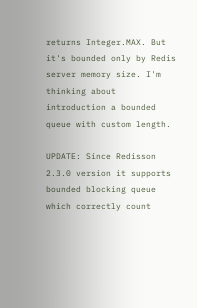returns Integer.MAX. But it's bounded only by Redis server memory size. I'm thinking about introduction a bounded queue with custom length.

UPDATE: Since Redisson 2.3.0 version it supports bounded blocking queue which correctly count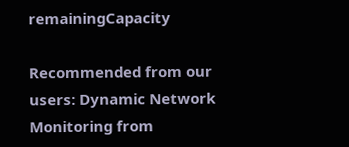remainingCapacity

Recommended from our users: Dynamic Network Monitoring from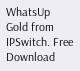WhatsUp Gold from IPSwitch. Free Download